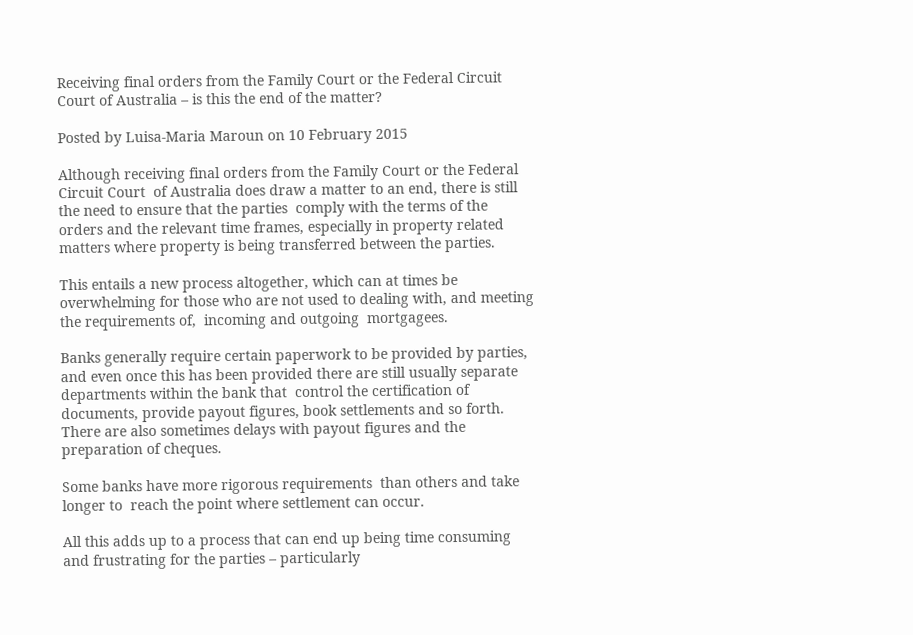Receiving final orders from the Family Court or the Federal Circuit Court of Australia – is this the end of the matter?

Posted by Luisa-Maria Maroun on 10 February 2015

Although receiving final orders from the Family Court or the Federal Circuit Court  of Australia does draw a matter to an end, there is still the need to ensure that the parties  comply with the terms of the orders and the relevant time frames, especially in property related matters where property is being transferred between the parties.

This entails a new process altogether, which can at times be overwhelming for those who are not used to dealing with, and meeting the requirements of,  incoming and outgoing  mortgagees.

Banks generally require certain paperwork to be provided by parties, and even once this has been provided there are still usually separate departments within the bank that  control the certification of documents, provide payout figures, book settlements and so forth. There are also sometimes delays with payout figures and the preparation of cheques.

Some banks have more rigorous requirements  than others and take longer to  reach the point where settlement can occur.

All this adds up to a process that can end up being time consuming and frustrating for the parties – particularly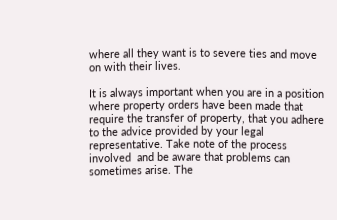where all they want is to severe ties and move on with their lives.

It is always important when you are in a position where property orders have been made that require the transfer of property, that you adhere to the advice provided by your legal representative. Take note of the process involved  and be aware that problems can sometimes arise. The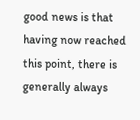good news is that having now reached this point, there is generally always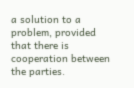a solution to a problem, provided that there is cooperation between the parties.